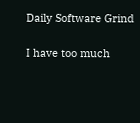Daily Software Grind

I have too much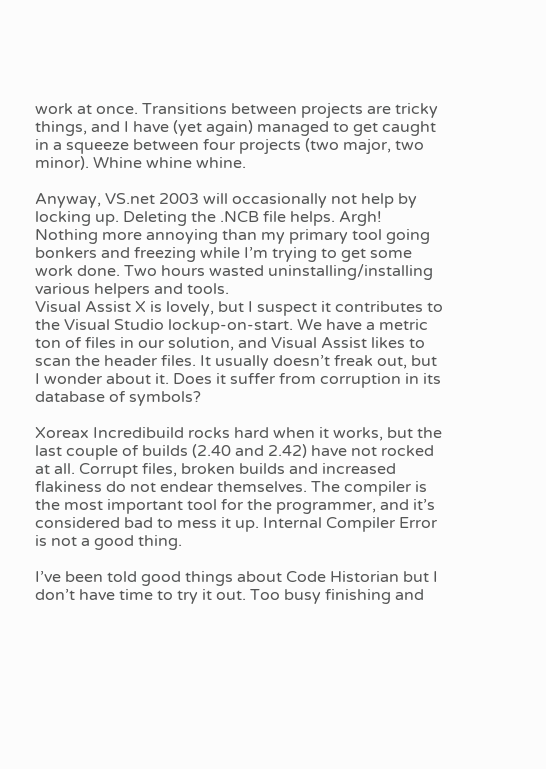work at once. Transitions between projects are tricky things, and I have (yet again) managed to get caught in a squeeze between four projects (two major, two minor). Whine whine whine.

Anyway, VS.net 2003 will occasionally not help by locking up. Deleting the .NCB file helps. Argh! Nothing more annoying than my primary tool going bonkers and freezing while I’m trying to get some work done. Two hours wasted uninstalling/installing various helpers and tools.
Visual Assist X is lovely, but I suspect it contributes to the Visual Studio lockup-on-start. We have a metric ton of files in our solution, and Visual Assist likes to scan the header files. It usually doesn’t freak out, but I wonder about it. Does it suffer from corruption in its database of symbols?

Xoreax Incredibuild rocks hard when it works, but the last couple of builds (2.40 and 2.42) have not rocked at all. Corrupt files, broken builds and increased flakiness do not endear themselves. The compiler is the most important tool for the programmer, and it’s considered bad to mess it up. Internal Compiler Error is not a good thing.

I’ve been told good things about Code Historian but I don’t have time to try it out. Too busy finishing and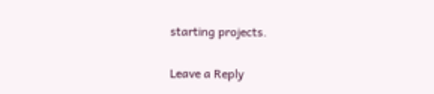starting projects.

Leave a Reply